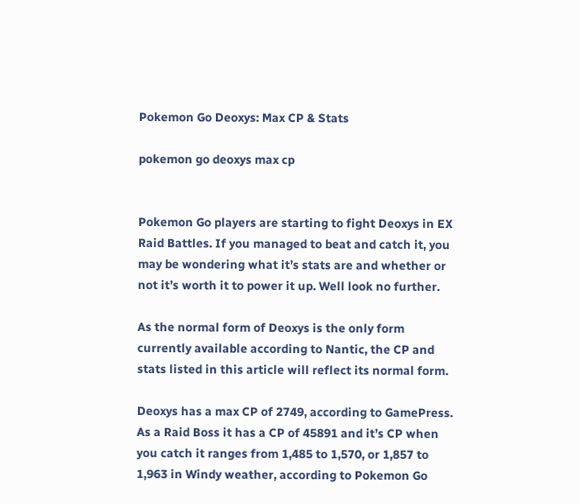Pokemon Go Deoxys: Max CP & Stats

pokemon go deoxys max cp


Pokemon Go players are starting to fight Deoxys in EX Raid Battles. If you managed to beat and catch it, you may be wondering what it’s stats are and whether or not it’s worth it to power it up. Well look no further.

As the normal form of Deoxys is the only form currently available according to Nantic, the CP and stats listed in this article will reflect its normal form.

Deoxys has a max CP of 2749, according to GamePress. As a Raid Boss it has a CP of 45891 and it’s CP when you catch it ranges from 1,485 to 1,570, or 1,857 to 1,963 in Windy weather, according to Pokemon Go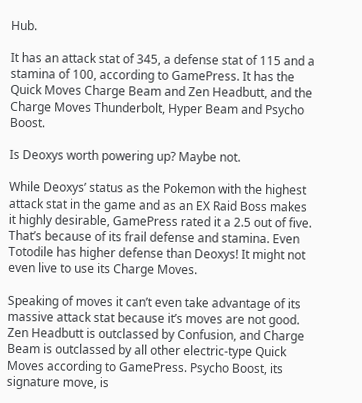Hub.

It has an attack stat of 345, a defense stat of 115 and a stamina of 100, according to GamePress. It has the Quick Moves Charge Beam and Zen Headbutt, and the Charge Moves Thunderbolt, Hyper Beam and Psycho Boost.

Is Deoxys worth powering up? Maybe not.

While Deoxys’ status as the Pokemon with the highest attack stat in the game and as an EX Raid Boss makes it highly desirable, GamePress rated it a 2.5 out of five. That’s because of its frail defense and stamina. Even Totodile has higher defense than Deoxys! It might not even live to use its Charge Moves.

Speaking of moves it can’t even take advantage of its massive attack stat because it’s moves are not good. Zen Headbutt is outclassed by Confusion, and Charge Beam is outclassed by all other electric-type Quick Moves according to GamePress. Psycho Boost, its signature move, is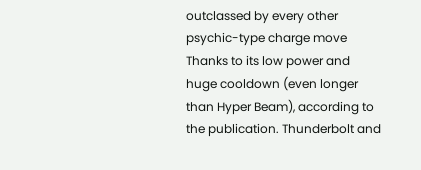outclassed by every other psychic-type charge move Thanks to its low power and huge cooldown (even longer than Hyper Beam), according to the publication. Thunderbolt and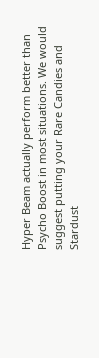Hyper Beam actually perform better than Psycho Boost in most situations. We would suggest putting your Rare Candies and Stardust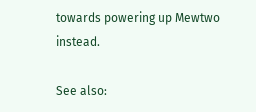towards powering up Mewtwo instead.

See also: